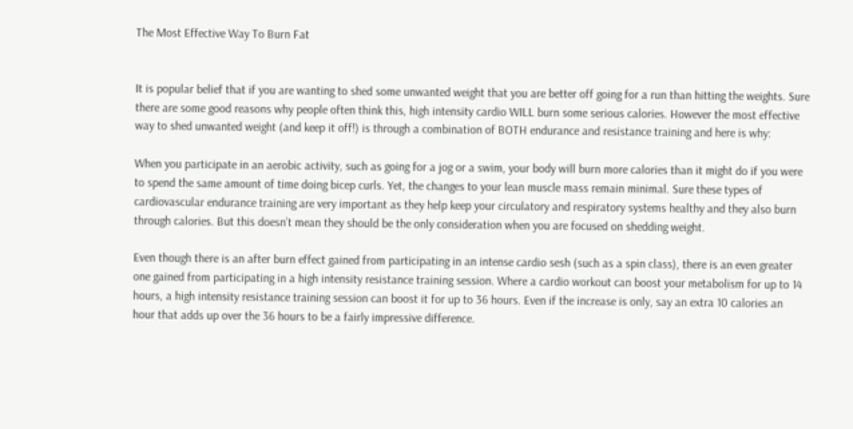The Most Effective Way To Burn Fat


It is popular belief that if you are wanting to shed some unwanted weight that you are better off going for a run than hitting the weights. Sure there are some good reasons why people often think this, high intensity cardio WILL burn some serious calories. However the most effective way to shed unwanted weight (and keep it off!) is through a combination of BOTH endurance and resistance training and here is why:

When you participate in an aerobic activity, such as going for a jog or a swim, your body will burn more calories than it might do if you were to spend the same amount of time doing bicep curls. Yet, the changes to your lean muscle mass remain minimal. Sure these types of cardiovascular endurance training are very important as they help keep your circulatory and respiratory systems healthy and they also burn through calories. But this doesn’t mean they should be the only consideration when you are focused on shedding weight.

Even though there is an after burn effect gained from participating in an intense cardio sesh (such as a spin class), there is an even greater one gained from participating in a high intensity resistance training session. Where a cardio workout can boost your metabolism for up to 14 hours, a high intensity resistance training session can boost it for up to 36 hours. Even if the increase is only, say an extra 10 calories an hour that adds up over the 36 hours to be a fairly impressive difference.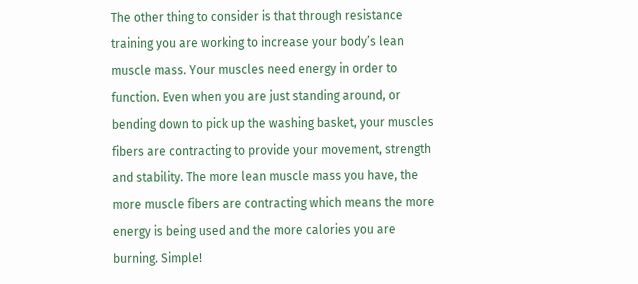The other thing to consider is that through resistance training you are working to increase your body’s lean muscle mass. Your muscles need energy in order to function. Even when you are just standing around, or bending down to pick up the washing basket, your muscles fibers are contracting to provide your movement, strength and stability. The more lean muscle mass you have, the more muscle fibers are contracting which means the more energy is being used and the more calories you are burning. Simple!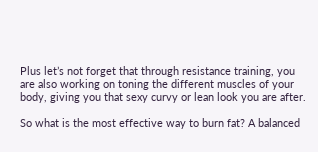Plus let’s not forget that through resistance training, you are also working on toning the different muscles of your body, giving you that sexy curvy or lean look you are after.

So what is the most effective way to burn fat? A balanced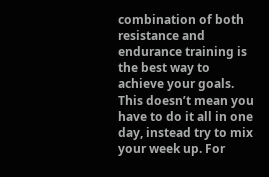combination of both resistance and endurance training is the best way to achieve your goals. This doesn’t mean you have to do it all in one day, instead try to mix your week up. For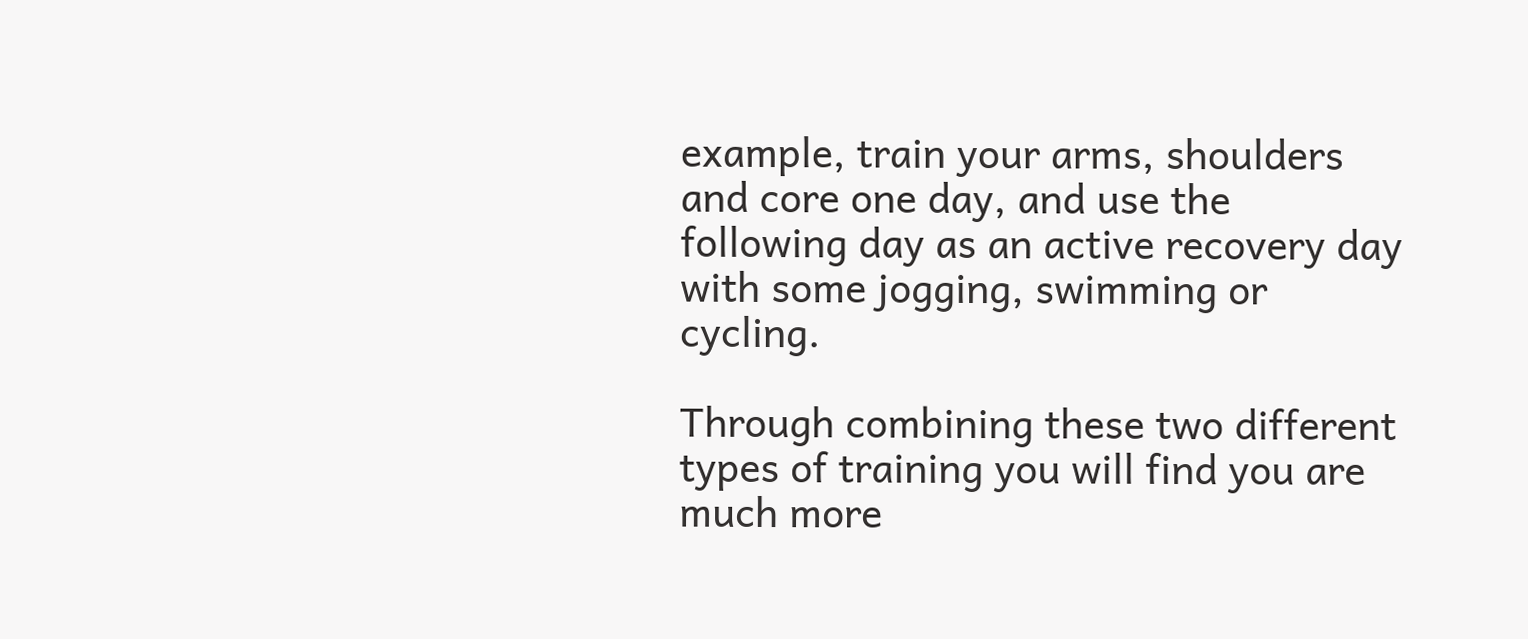example, train your arms, shoulders and core one day, and use the following day as an active recovery day with some jogging, swimming or cycling.

Through combining these two different types of training you will find you are much more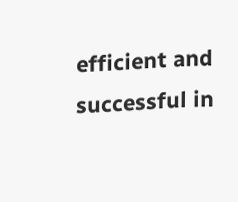efficient and successful in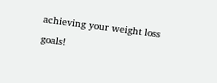achieving your weight loss goals!